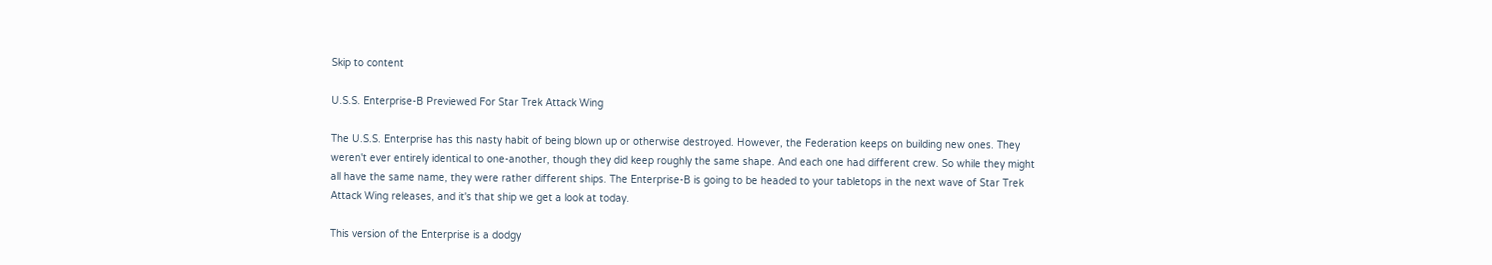Skip to content

U.S.S. Enterprise-B Previewed For Star Trek Attack Wing

The U.S.S. Enterprise has this nasty habit of being blown up or otherwise destroyed. However, the Federation keeps on building new ones. They weren't ever entirely identical to one-another, though they did keep roughly the same shape. And each one had different crew. So while they might all have the same name, they were rather different ships. The Enterprise-B is going to be headed to your tabletops in the next wave of Star Trek Attack Wing releases, and it's that ship we get a look at today.

This version of the Enterprise is a dodgy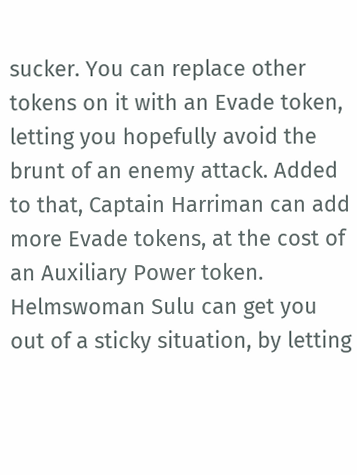sucker. You can replace other tokens on it with an Evade token, letting you hopefully avoid the brunt of an enemy attack. Added to that, Captain Harriman can add more Evade tokens, at the cost of an Auxiliary Power token. Helmswoman Sulu can get you out of a sticky situation, by letting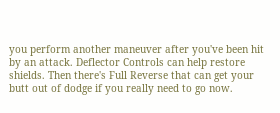you perform another maneuver after you've been hit by an attack. Deflector Controls can help restore shields. Then there's Full Reverse that can get your butt out of dodge if you really need to go now.